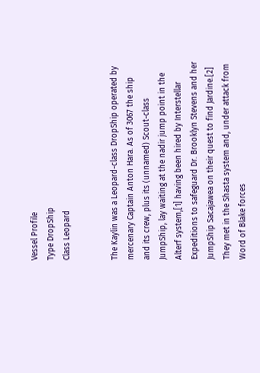Vessel Profile
Type DropShip
Class Leopard


The Kaylin was a Leopard-class DropShip operated by mercenary Captain Anton Hara. As of 3067 the ship and its crew, plus its (unnamed) Scout-class JumpShip, lay waiting at the nadir jump point in the Alterf system,[1] having been hired by Interstellar Expeditions to safeguard Dr. Brooklyn Stevens and her JumpShip Sacajawea on their quest to find Jardine.[2] They met in the Shasta system and, under attack from Word of Blake forces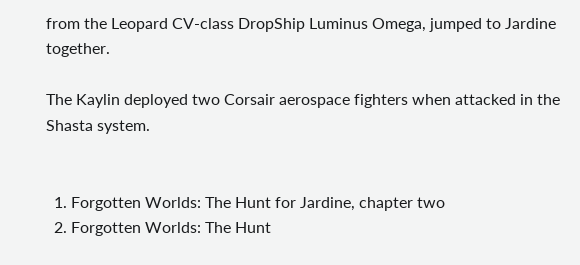from the Leopard CV-class DropShip Luminus Omega, jumped to Jardine together.

The Kaylin deployed two Corsair aerospace fighters when attacked in the Shasta system.


  1. Forgotten Worlds: The Hunt for Jardine, chapter two
  2. Forgotten Worlds: The Hunt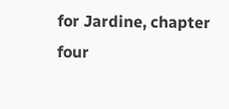for Jardine, chapter four